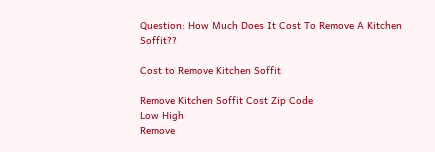Question: How Much Does It Cost To Remove A Kitchen Soffit??

Cost to Remove Kitchen Soffit

Remove Kitchen Soffit Cost Zip Code
Low High
Remove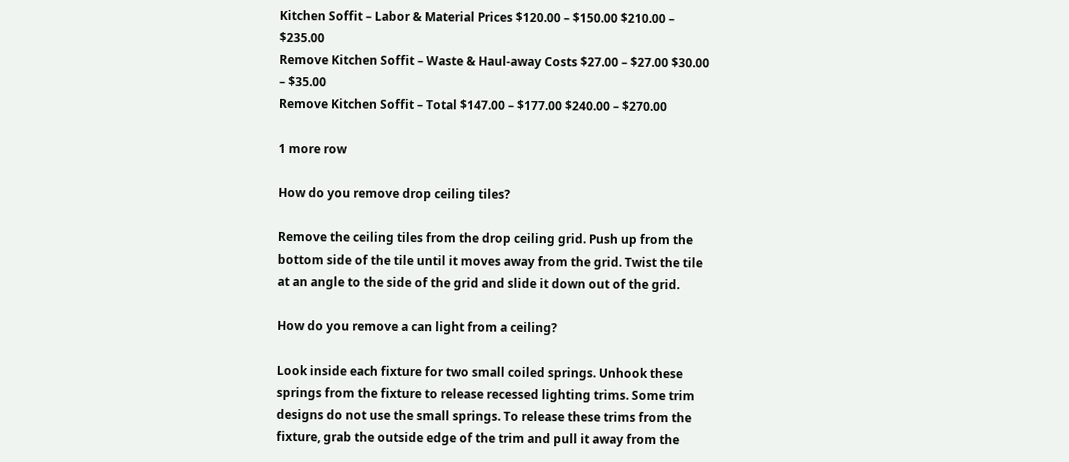Kitchen Soffit – Labor & Material Prices $120.00 – $150.00 $210.00 – $235.00
Remove Kitchen Soffit – Waste & Haul-away Costs $27.00 – $27.00 $30.00 – $35.00
Remove Kitchen Soffit – Total $147.00 – $177.00 $240.00 – $270.00

1 more row

How do you remove drop ceiling tiles?

Remove the ceiling tiles from the drop ceiling grid. Push up from the bottom side of the tile until it moves away from the grid. Twist the tile at an angle to the side of the grid and slide it down out of the grid.

How do you remove a can light from a ceiling?

Look inside each fixture for two small coiled springs. Unhook these springs from the fixture to release recessed lighting trims. Some trim designs do not use the small springs. To release these trims from the fixture, grab the outside edge of the trim and pull it away from the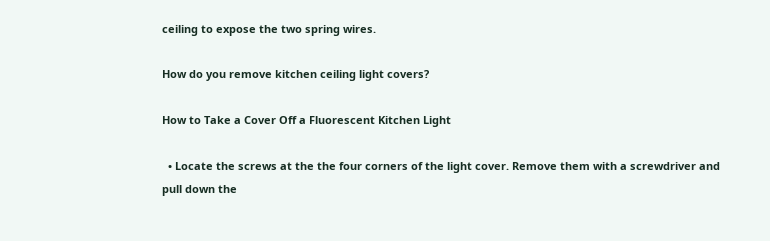ceiling to expose the two spring wires.

How do you remove kitchen ceiling light covers?

How to Take a Cover Off a Fluorescent Kitchen Light

  • Locate the screws at the the four corners of the light cover. Remove them with a screwdriver and pull down the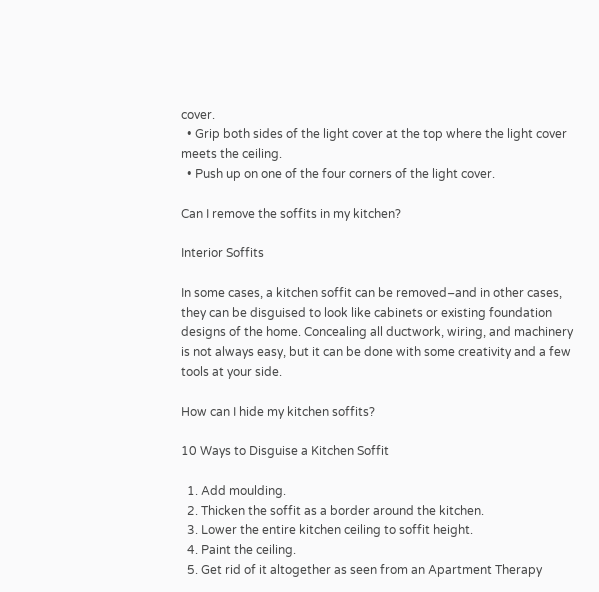cover.
  • Grip both sides of the light cover at the top where the light cover meets the ceiling.
  • Push up on one of the four corners of the light cover.

Can I remove the soffits in my kitchen?

Interior Soffits

In some cases, a kitchen soffit can be removed–and in other cases, they can be disguised to look like cabinets or existing foundation designs of the home. Concealing all ductwork, wiring, and machinery is not always easy, but it can be done with some creativity and a few tools at your side.

How can I hide my kitchen soffits?

10 Ways to Disguise a Kitchen Soffit

  1. Add moulding.
  2. Thicken the soffit as a border around the kitchen.
  3. Lower the entire kitchen ceiling to soffit height.
  4. Paint the ceiling.
  5. Get rid of it altogether as seen from an Apartment Therapy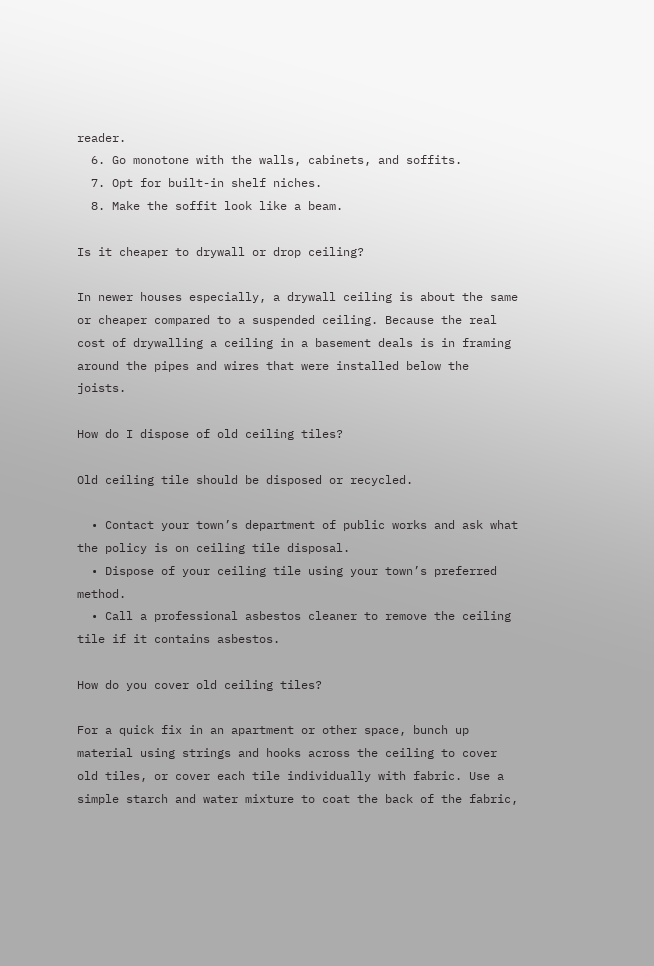reader.
  6. Go monotone with the walls, cabinets, and soffits.
  7. Opt for built-in shelf niches.
  8. Make the soffit look like a beam.

Is it cheaper to drywall or drop ceiling?

In newer houses especially, a drywall ceiling is about the same or cheaper compared to a suspended ceiling. Because the real cost of drywalling a ceiling in a basement deals is in framing around the pipes and wires that were installed below the joists.

How do I dispose of old ceiling tiles?

Old ceiling tile should be disposed or recycled.

  • Contact your town’s department of public works and ask what the policy is on ceiling tile disposal.
  • Dispose of your ceiling tile using your town’s preferred method.
  • Call a professional asbestos cleaner to remove the ceiling tile if it contains asbestos.

How do you cover old ceiling tiles?

For a quick fix in an apartment or other space, bunch up material using strings and hooks across the ceiling to cover old tiles, or cover each tile individually with fabric. Use a simple starch and water mixture to coat the back of the fabric,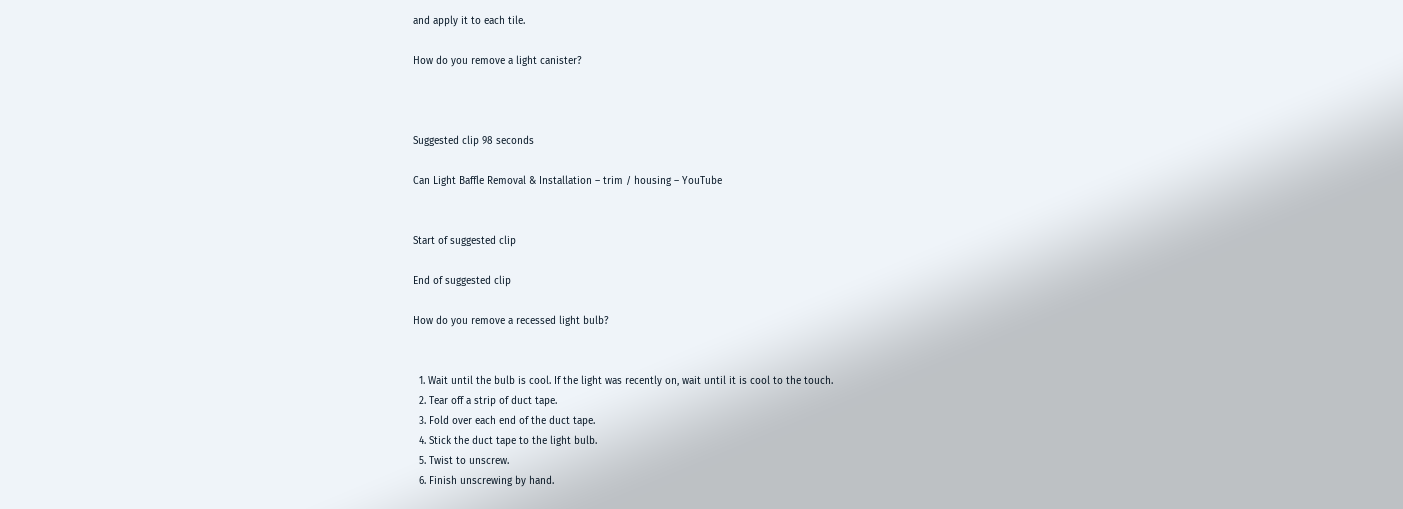and apply it to each tile.

How do you remove a light canister?



Suggested clip 98 seconds

Can Light Baffle Removal & Installation – trim / housing – YouTube


Start of suggested clip

End of suggested clip

How do you remove a recessed light bulb?


  1. Wait until the bulb is cool. If the light was recently on, wait until it is cool to the touch.
  2. Tear off a strip of duct tape.
  3. Fold over each end of the duct tape.
  4. Stick the duct tape to the light bulb.
  5. Twist to unscrew.
  6. Finish unscrewing by hand.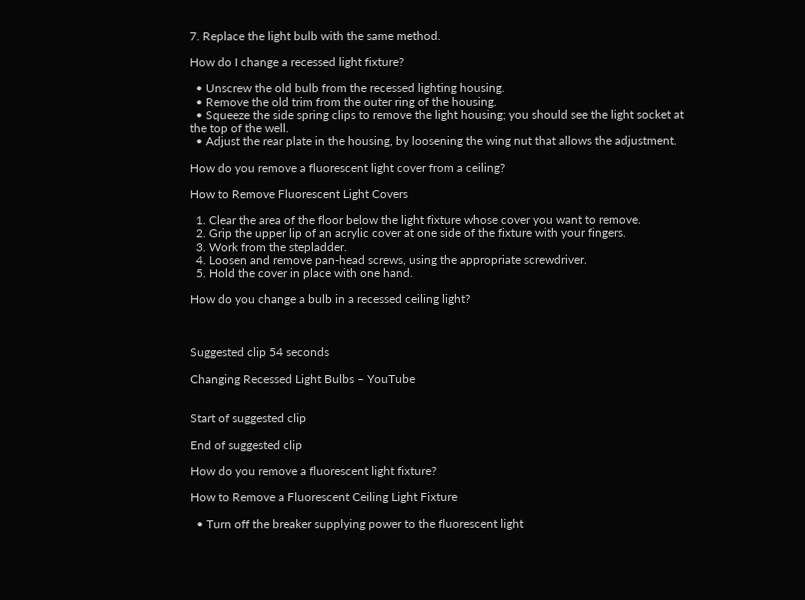7. Replace the light bulb with the same method.

How do I change a recessed light fixture?

  • Unscrew the old bulb from the recessed lighting housing.
  • Remove the old trim from the outer ring of the housing.
  • Squeeze the side spring clips to remove the light housing; you should see the light socket at the top of the well.
  • Adjust the rear plate in the housing, by loosening the wing nut that allows the adjustment.

How do you remove a fluorescent light cover from a ceiling?

How to Remove Fluorescent Light Covers

  1. Clear the area of the floor below the light fixture whose cover you want to remove.
  2. Grip the upper lip of an acrylic cover at one side of the fixture with your fingers.
  3. Work from the stepladder.
  4. Loosen and remove pan-head screws, using the appropriate screwdriver.
  5. Hold the cover in place with one hand.

How do you change a bulb in a recessed ceiling light?



Suggested clip 54 seconds

Changing Recessed Light Bulbs – YouTube


Start of suggested clip

End of suggested clip

How do you remove a fluorescent light fixture?

How to Remove a Fluorescent Ceiling Light Fixture

  • Turn off the breaker supplying power to the fluorescent light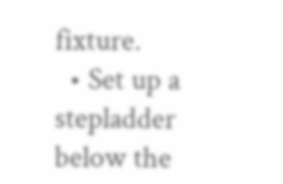fixture.
  • Set up a stepladder below the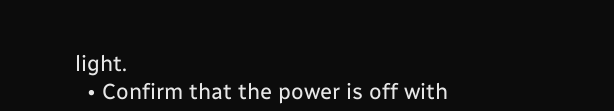light.
  • Confirm that the power is off with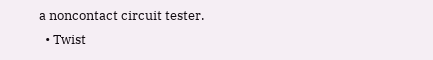a noncontact circuit tester.
  • Twist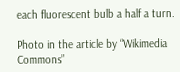each fluorescent bulb a half a turn.

Photo in the article by “Wikimedia Commons”